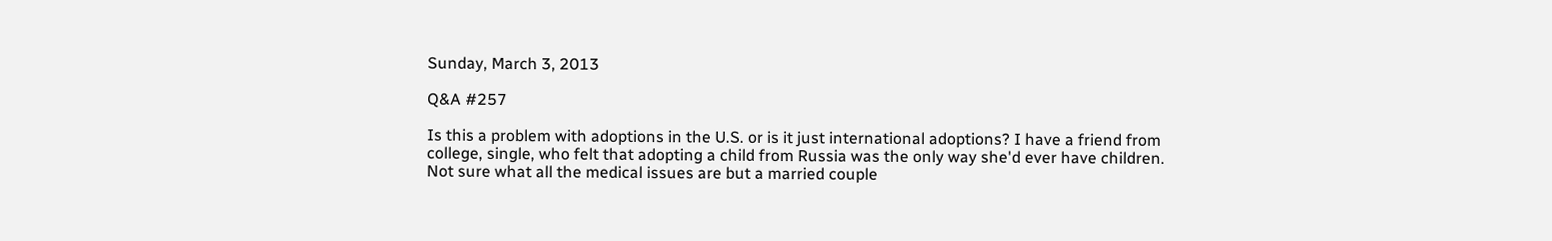Sunday, March 3, 2013

Q&A #257

Is this a problem with adoptions in the U.S. or is it just international adoptions? I have a friend from college, single, who felt that adopting a child from Russia was the only way she'd ever have children. Not sure what all the medical issues are but a married couple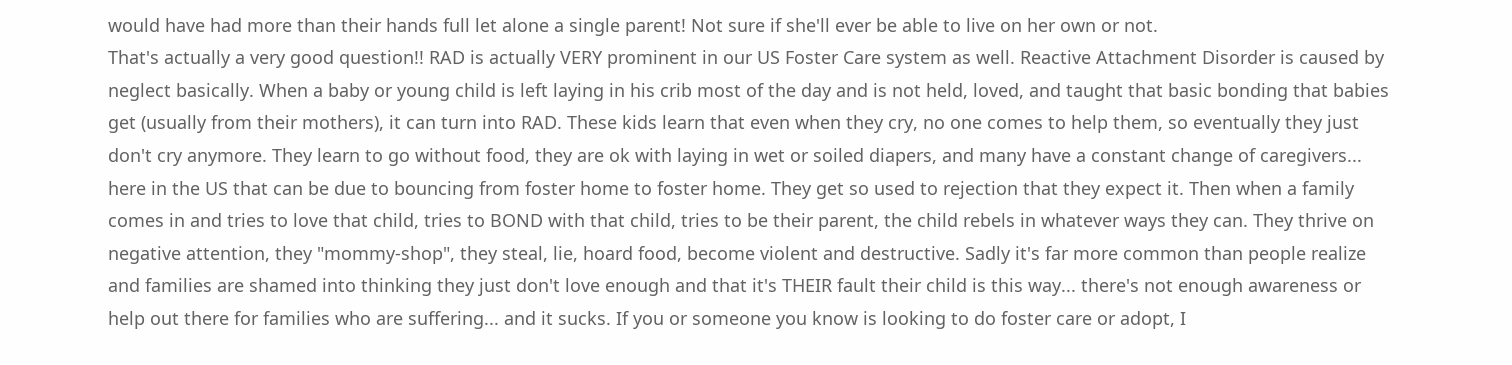would have had more than their hands full let alone a single parent! Not sure if she'll ever be able to live on her own or not.
That's actually a very good question!! RAD is actually VERY prominent in our US Foster Care system as well. Reactive Attachment Disorder is caused by neglect basically. When a baby or young child is left laying in his crib most of the day and is not held, loved, and taught that basic bonding that babies get (usually from their mothers), it can turn into RAD. These kids learn that even when they cry, no one comes to help them, so eventually they just don't cry anymore. They learn to go without food, they are ok with laying in wet or soiled diapers, and many have a constant change of caregivers... here in the US that can be due to bouncing from foster home to foster home. They get so used to rejection that they expect it. Then when a family comes in and tries to love that child, tries to BOND with that child, tries to be their parent, the child rebels in whatever ways they can. They thrive on negative attention, they "mommy-shop", they steal, lie, hoard food, become violent and destructive. Sadly it's far more common than people realize and families are shamed into thinking they just don't love enough and that it's THEIR fault their child is this way... there's not enough awareness or help out there for families who are suffering... and it sucks. If you or someone you know is looking to do foster care or adopt, I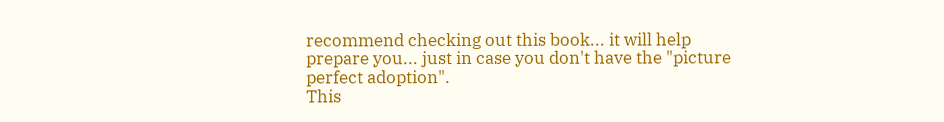recommend checking out this book... it will help prepare you... just in case you don't have the "picture perfect adoption".
This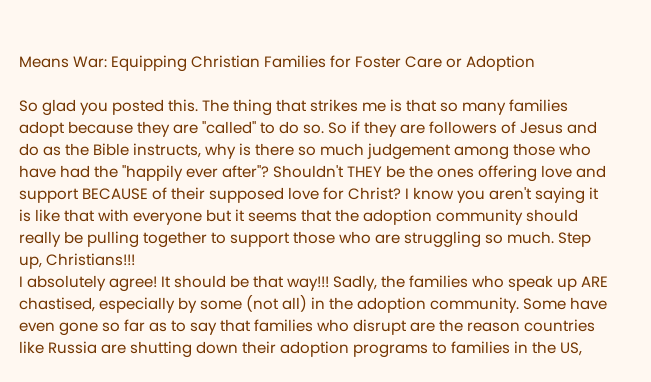Means War: Equipping Christian Families for Foster Care or Adoption

So glad you posted this. The thing that strikes me is that so many families adopt because they are "called" to do so. So if they are followers of Jesus and do as the Bible instructs, why is there so much judgement among those who have had the "happily ever after"? Shouldn't THEY be the ones offering love and support BECAUSE of their supposed love for Christ? I know you aren't saying it is like that with everyone but it seems that the adoption community should really be pulling together to support those who are struggling so much. Step up, Christians!!!
I absolutely agree! It should be that way!!! Sadly, the families who speak up ARE chastised, especially by some (not all) in the adoption community. Some have even gone so far as to say that families who disrupt are the reason countries like Russia are shutting down their adoption programs to families in the US,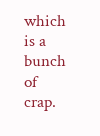which is a bunch of crap.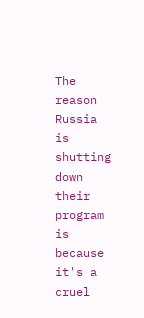The reason Russia is shutting down their program is because it's a cruel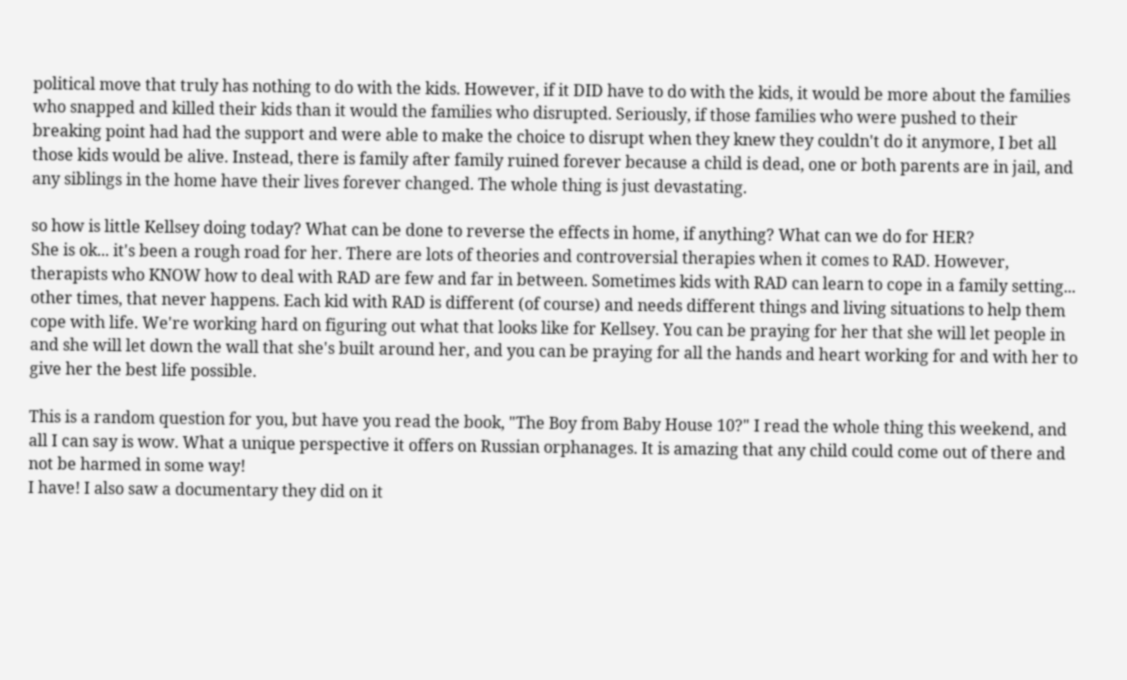political move that truly has nothing to do with the kids. However, if it DID have to do with the kids, it would be more about the families who snapped and killed their kids than it would the families who disrupted. Seriously, if those families who were pushed to their breaking point had had the support and were able to make the choice to disrupt when they knew they couldn't do it anymore, I bet all those kids would be alive. Instead, there is family after family ruined forever because a child is dead, one or both parents are in jail, and any siblings in the home have their lives forever changed. The whole thing is just devastating.

so how is little Kellsey doing today? What can be done to reverse the effects in home, if anything? What can we do for HER?
She is ok... it's been a rough road for her. There are lots of theories and controversial therapies when it comes to RAD. However, therapists who KNOW how to deal with RAD are few and far in between. Sometimes kids with RAD can learn to cope in a family setting... other times, that never happens. Each kid with RAD is different (of course) and needs different things and living situations to help them cope with life. We're working hard on figuring out what that looks like for Kellsey. You can be praying for her that she will let people in and she will let down the wall that she's built around her, and you can be praying for all the hands and heart working for and with her to give her the best life possible.

This is a random question for you, but have you read the book, "The Boy from Baby House 10?" I read the whole thing this weekend, and all I can say is wow. What a unique perspective it offers on Russian orphanages. It is amazing that any child could come out of there and not be harmed in some way!
I have! I also saw a documentary they did on it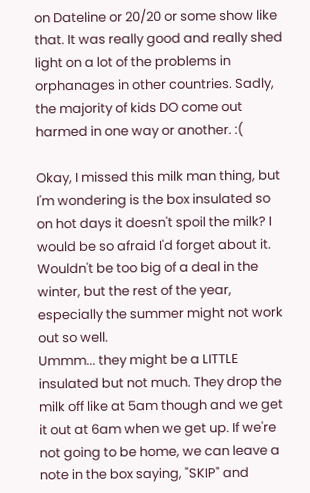on Dateline or 20/20 or some show like that. It was really good and really shed light on a lot of the problems in orphanages in other countries. Sadly, the majority of kids DO come out harmed in one way or another. :(

Okay, I missed this milk man thing, but I'm wondering is the box insulated so on hot days it doesn't spoil the milk? I would be so afraid I'd forget about it. Wouldn't be too big of a deal in the winter, but the rest of the year, especially the summer might not work out so well.
Ummm... they might be a LITTLE insulated but not much. They drop the milk off like at 5am though and we get it out at 6am when we get up. If we're not going to be home, we can leave a note in the box saying, "SKIP" and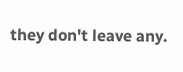they don't leave any.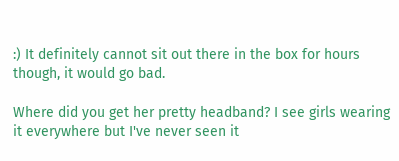:) It definitely cannot sit out there in the box for hours though, it would go bad.

Where did you get her pretty headband? I see girls wearing it everywhere but I've never seen it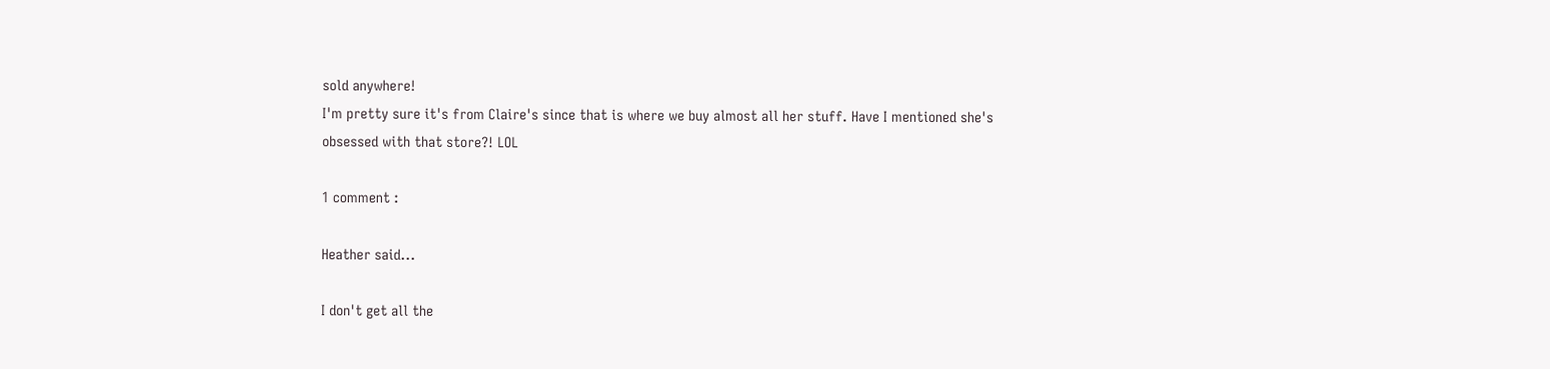sold anywhere!
I'm pretty sure it's from Claire's since that is where we buy almost all her stuff. Have I mentioned she's obsessed with that store?! LOL

1 comment :

Heather said...

I don't get all the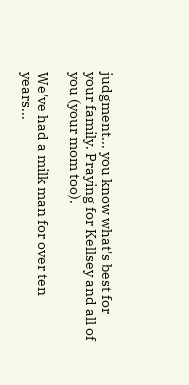judgment... you know what's best for your family. Praying for Kellsey and all of you (your mom too).

We've had a milk man for over ten years...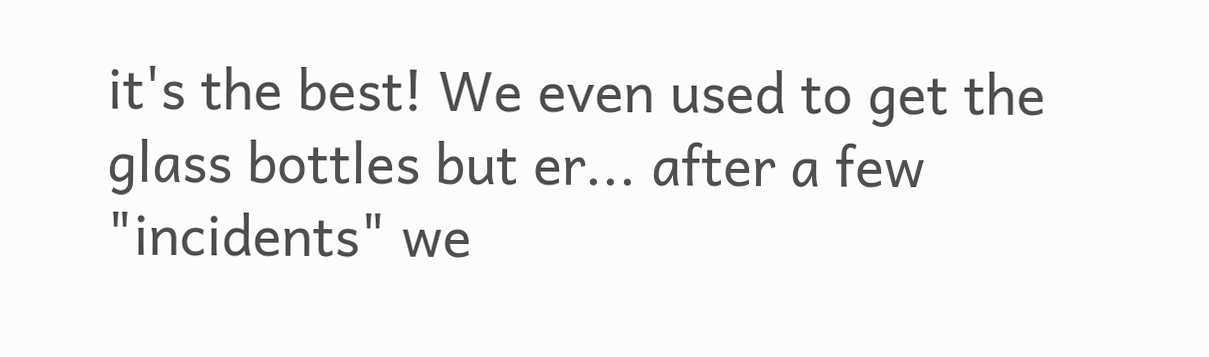it's the best! We even used to get the glass bottles but er... after a few "incidents" we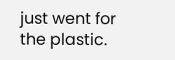just went for the plastic.